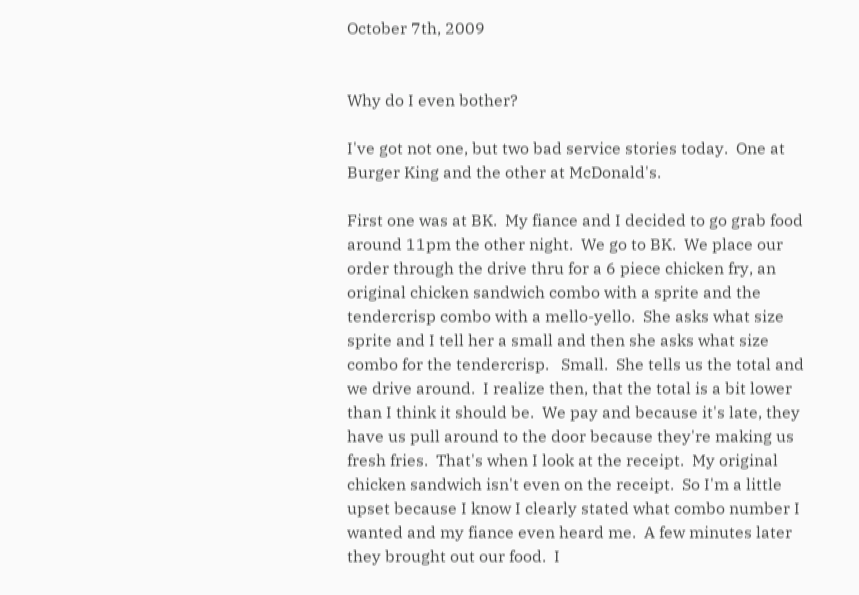October 7th, 2009


Why do I even bother?

I've got not one, but two bad service stories today.  One at Burger King and the other at McDonald's.

First one was at BK.  My fiance and I decided to go grab food around 11pm the other night.  We go to BK.  We place our order through the drive thru for a 6 piece chicken fry, an original chicken sandwich combo with a sprite and the tendercrisp combo with a mello-yello.  She asks what size sprite and I tell her a small and then she asks what size combo for the tendercrisp.   Small.  She tells us the total and we drive around.  I realize then, that the total is a bit lower than I think it should be.  We pay and because it's late, they have us pull around to the door because they're making us fresh fries.  That's when I look at the receipt.  My original chicken sandwich isn't even on the receipt.  So I'm a little upset because I know I clearly stated what combo number I wanted and my fiance even heard me.  A few minutes later they brought out our food.  I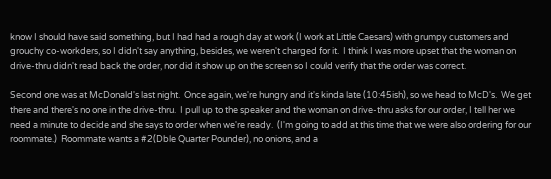know I should have said something, but I had had a rough day at work (I work at Little Caesars) with grumpy customers and grouchy co-workders, so I didn't say anything, besides, we weren't charged for it.  I think I was more upset that the woman on drive-thru didn't read back the order, nor did it show up on the screen so I could verify that the order was correct.

Second one was at McDonald's last night.  Once again, we're hungry and it's kinda late (10:45ish), so we head to McD's.  We get there and there's no one in the drive-thru.  I pull up to the speaker and the woman on drive-thru asks for our order, I tell her we need a minute to decide and she says to order when we're ready.  (I'm going to add at this time that we were also ordering for our roommate.)  Roommate wants a #2(Dble Quarter Pounder), no onions, and a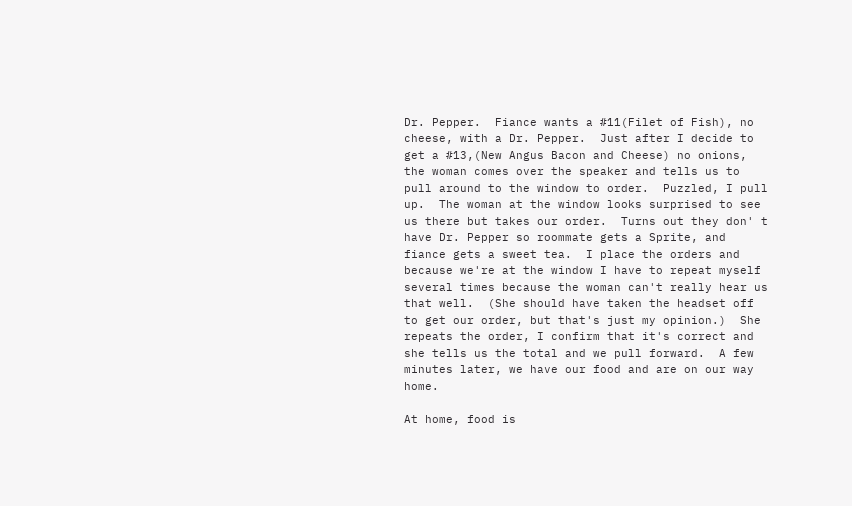Dr. Pepper.  Fiance wants a #11(Filet of Fish), no cheese, with a Dr. Pepper.  Just after I decide to get a #13,(New Angus Bacon and Cheese) no onions, the woman comes over the speaker and tells us to pull around to the window to order.  Puzzled, I pull up.  The woman at the window looks surprised to see us there but takes our order.  Turns out they don' t have Dr. Pepper so roommate gets a Sprite, and fiance gets a sweet tea.  I place the orders and because we're at the window I have to repeat myself several times because the woman can't really hear us that well.  (She should have taken the headset off to get our order, but that's just my opinion.)  She repeats the order, I confirm that it's correct and she tells us the total and we pull forward.  A few minutes later, we have our food and are on our way home.

At home, food is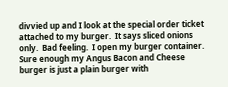divvied up and I look at the special order ticket attached to my burger.  It says sliced onions only.  Bad feeling.  I open my burger container.  Sure enough my Angus Bacon and Cheese burger is just a plain burger with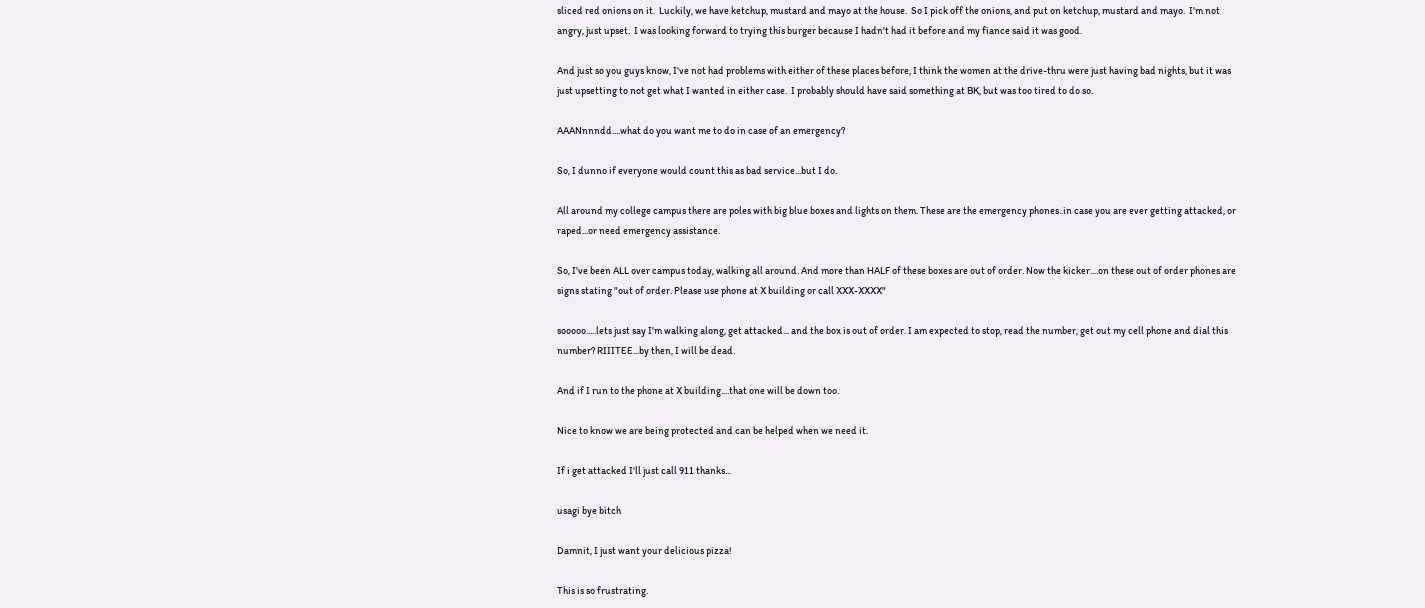sliced red onions on it.  Luckily, we have ketchup, mustard and mayo at the house.  So I pick off the onions, and put on ketchup, mustard and mayo.  I'm not angry, just upset.  I was looking forward to trying this burger because I hadn't had it before and my fiance said it was good.

And just so you guys know, I've not had problems with either of these places before, I think the women at the drive-thru were just having bad nights, but it was just upsetting to not get what I wanted in either case.  I probably should have said something at BK, but was too tired to do so.

AAANnnndd....what do you want me to do in case of an emergency?

So, I dunno if everyone would count this as bad service...but I do.

All around my college campus there are poles with big blue boxes and lights on them. These are the emergency phones..in case you are ever getting attacked, or raped...or need emergency assistance.

So, I've been ALL over campus today, walking all around. And more than HALF of these boxes are out of order. Now the kicker....on these out of order phones are signs stating "out of order. Please use phone at X building or call XXX-XXXX"

sooooo.....lets just say I'm walking along, get attacked... and the box is out of order. I am expected to stop, read the number, get out my cell phone and dial this number? RIIITEE...by then, I will be dead.

And if I run to the phone at X building....that one will be down too.

Nice to know we are being protected and can be helped when we need it.

If i get attacked I'll just call 911 thanks...

usagi bye bitch

Damnit, I just want your delicious pizza!

This is so frustrating.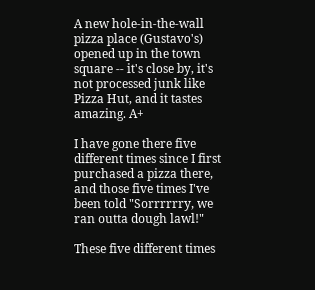A new hole-in-the-wall pizza place (Gustavo's) opened up in the town square -- it's close by, it's not processed junk like Pizza Hut, and it tastes amazing. A+

I have gone there five different times since I first purchased a pizza there, and those five times I've been told "Sorrrrrry, we ran outta dough lawl!"

These five different times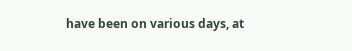have been on various days, at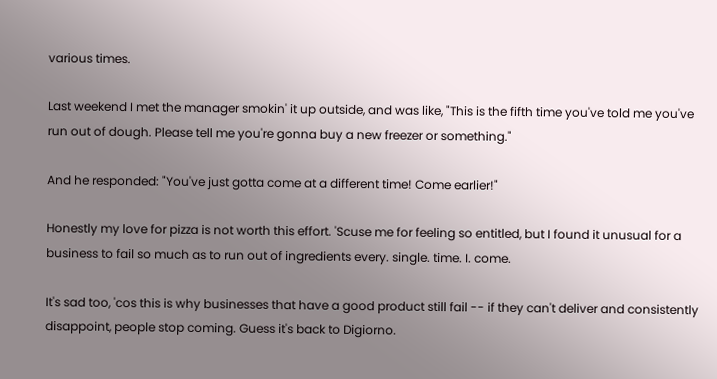various times.

Last weekend I met the manager smokin' it up outside, and was like, "This is the fifth time you've told me you've run out of dough. Please tell me you're gonna buy a new freezer or something."

And he responded: "You've just gotta come at a different time! Come earlier!"

Honestly my love for pizza is not worth this effort. 'Scuse me for feeling so entitled, but I found it unusual for a business to fail so much as to run out of ingredients every. single. time. I. come.

It's sad too, 'cos this is why businesses that have a good product still fail -- if they can't deliver and consistently disappoint, people stop coming. Guess it's back to Digiorno.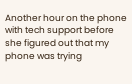Another hour on the phone with tech support before she figured out that my phone was trying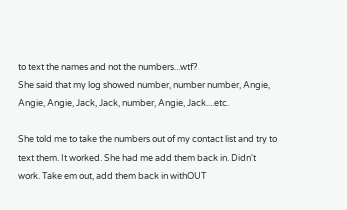to text the names and not the numbers...wtf?
She said that my log showed number, number number, Angie, Angie, Angie, Jack, Jack, number, Angie, Jack....etc.

She told me to take the numbers out of my contact list and try to text them. It worked. She had me add them back in. Didn't work. Take em out, add them back in withOUT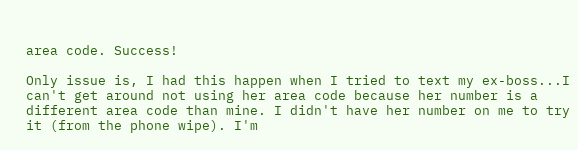area code. Success!

Only issue is, I had this happen when I tried to text my ex-boss...I can't get around not using her area code because her number is a different area code than mine. I didn't have her number on me to try it (from the phone wipe). I'm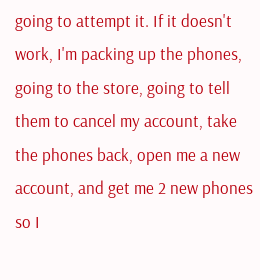going to attempt it. If it doesn't work, I'm packing up the phones, going to the store, going to tell them to cancel my account, take the phones back, open me a new account, and get me 2 new phones so I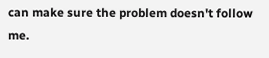can make sure the problem doesn't follow me.